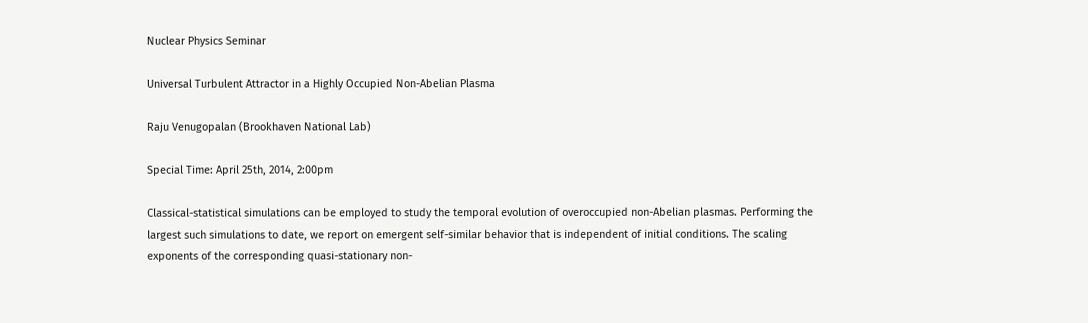Nuclear Physics Seminar

Universal Turbulent Attractor in a Highly Occupied Non-Abelian Plasma

Raju Venugopalan (Brookhaven National Lab)

Special Time: April 25th, 2014, 2:00pm

Classical-statistical simulations can be employed to study the temporal evolution of overoccupied non-Abelian plasmas. Performing the largest such simulations to date, we report on emergent self-similar behavior that is independent of initial conditions. The scaling exponents of the corresponding quasi-stationary non-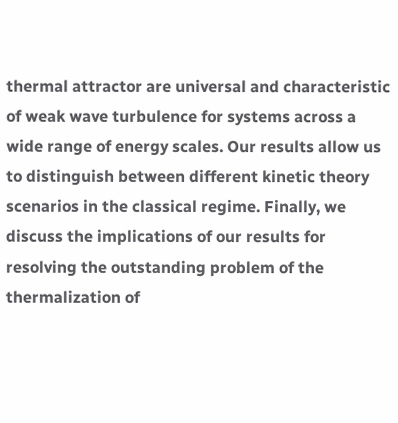thermal attractor are universal and characteristic of weak wave turbulence for systems across a wide range of energy scales. Our results allow us to distinguish between different kinetic theory scenarios in the classical regime. Finally, we discuss the implications of our results for resolving the outstanding problem of the thermalization of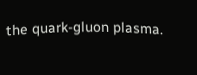the quark-gluon plasma.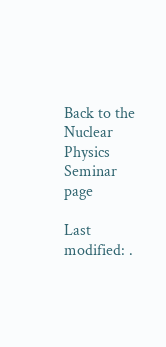Back to the Nuclear Physics Seminar page

Last modified: .